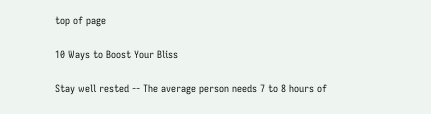top of page

10 Ways to Boost Your Bliss

Stay well rested -- The average person needs 7 to 8 hours of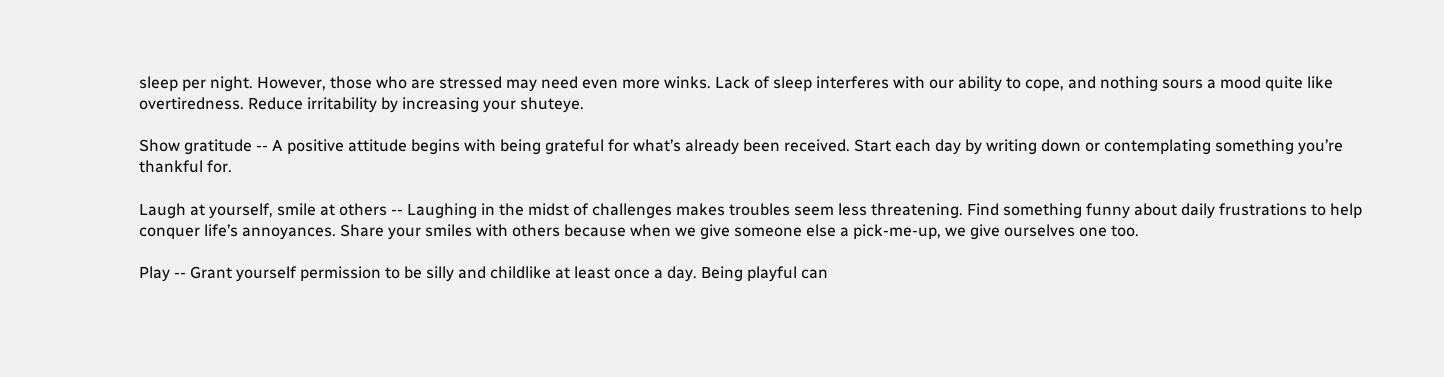sleep per night. However, those who are stressed may need even more winks. Lack of sleep interferes with our ability to cope, and nothing sours a mood quite like overtiredness. Reduce irritability by increasing your shuteye.

Show gratitude -- A positive attitude begins with being grateful for what’s already been received. Start each day by writing down or contemplating something you’re thankful for.

Laugh at yourself, smile at others -- Laughing in the midst of challenges makes troubles seem less threatening. Find something funny about daily frustrations to help conquer life’s annoyances. Share your smiles with others because when we give someone else a pick-me-up, we give ourselves one too.

Play -- Grant yourself permission to be silly and childlike at least once a day. Being playful can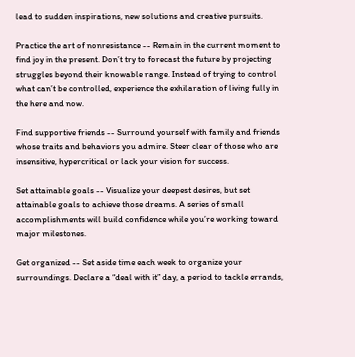lead to sudden inspirations, new solutions and creative pursuits.

Practice the art of nonresistance -- Remain in the current moment to find joy in the present. Don’t try to forecast the future by projecting struggles beyond their knowable range. Instead of trying to control what can’t be controlled, experience the exhilaration of living fully in the here and now.

Find supportive friends -- Surround yourself with family and friends whose traits and behaviors you admire. Steer clear of those who are insensitive, hypercritical or lack your vision for success.

Set attainable goals -- Visualize your deepest desires, but set attainable goals to achieve those dreams. A series of small accomplishments will build confidence while you’re working toward major milestones.

Get organized -- Set aside time each week to organize your surroundings. Declare a “deal with it” day, a period to tackle errands,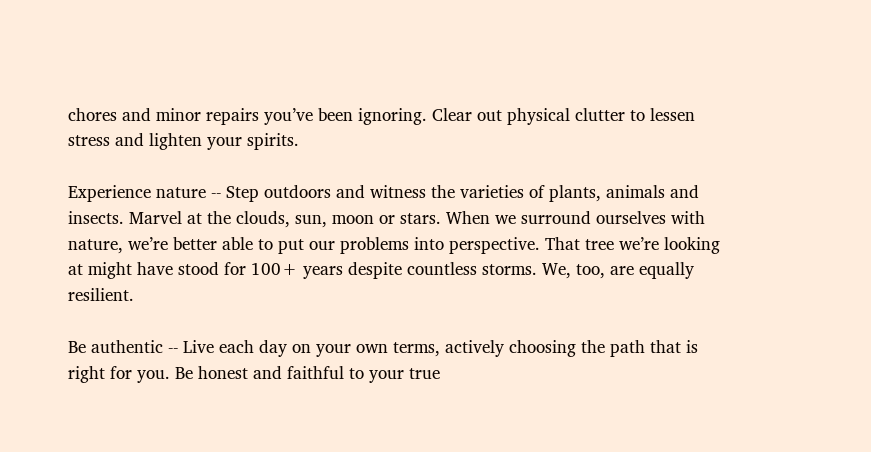chores and minor repairs you’ve been ignoring. Clear out physical clutter to lessen stress and lighten your spirits.

Experience nature -- Step outdoors and witness the varieties of plants, animals and insects. Marvel at the clouds, sun, moon or stars. When we surround ourselves with nature, we’re better able to put our problems into perspective. That tree we’re looking at might have stood for 100+ years despite countless storms. We, too, are equally resilient.

Be authentic -- Live each day on your own terms, actively choosing the path that is right for you. Be honest and faithful to your true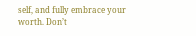self, and fully embrace your worth. Don’t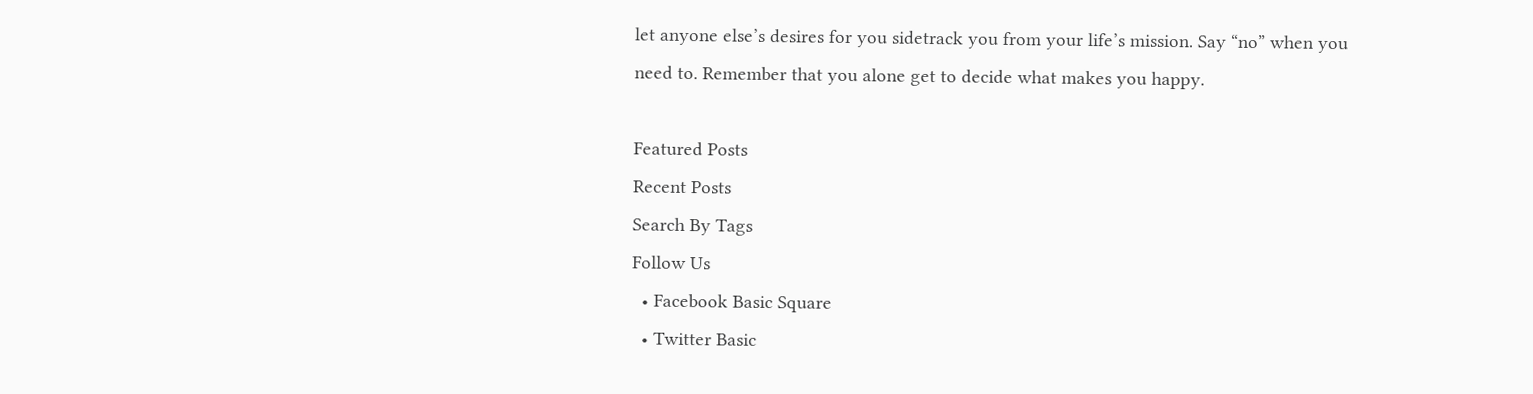let anyone else’s desires for you sidetrack you from your life’s mission. Say “no” when you need to. Remember that you alone get to decide what makes you happy.

Featured Posts
Recent Posts
Search By Tags
Follow Us
  • Facebook Basic Square
  • Twitter Basic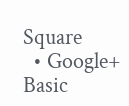Square
  • Google+ Basic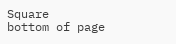Square
bottom of page